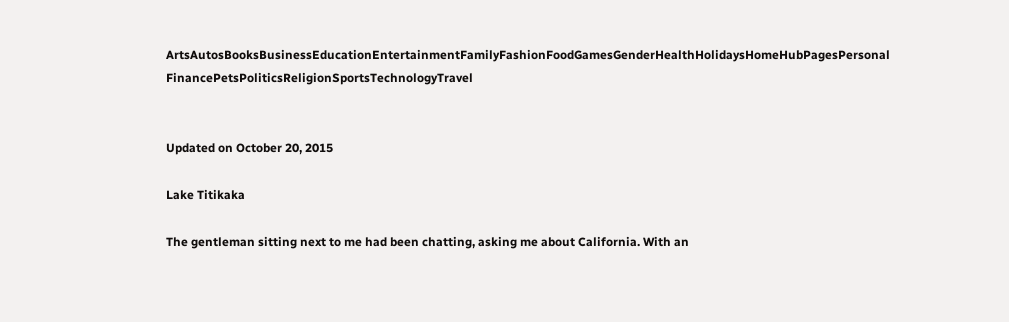ArtsAutosBooksBusinessEducationEntertainmentFamilyFashionFoodGamesGenderHealthHolidaysHomeHubPagesPersonal FinancePetsPoliticsReligionSportsTechnologyTravel


Updated on October 20, 2015

Lake Titikaka

The gentleman sitting next to me had been chatting, asking me about California. With an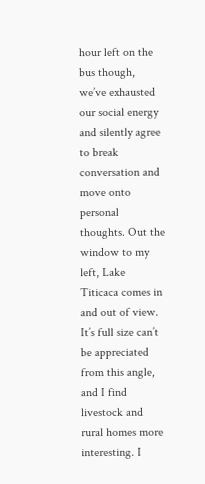hour left on the bus though, we’ve exhausted our social energy and silently agree to break conversation and move onto personal thoughts. Out the window to my left, Lake Titicaca comes in and out of view. It’s full size can’t be appreciated from this angle, and I find livestock and rural homes more interesting. I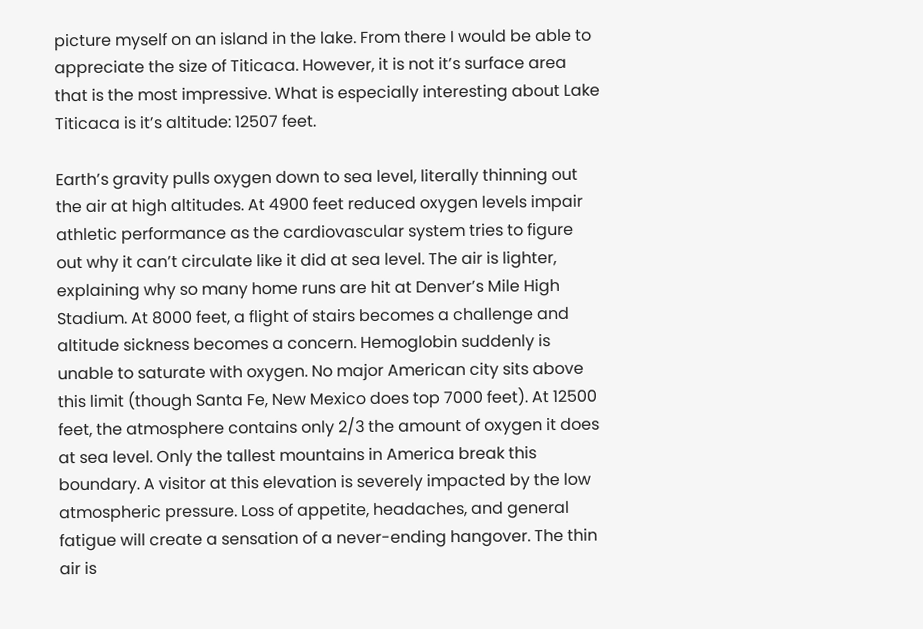picture myself on an island in the lake. From there I would be able to appreciate the size of Titicaca. However, it is not it’s surface area that is the most impressive. What is especially interesting about Lake Titicaca is it’s altitude: 12507 feet.

Earth’s gravity pulls oxygen down to sea level, literally thinning out the air at high altitudes. At 4900 feet reduced oxygen levels impair athletic performance as the cardiovascular system tries to figure out why it can’t circulate like it did at sea level. The air is lighter, explaining why so many home runs are hit at Denver’s Mile High Stadium. At 8000 feet, a flight of stairs becomes a challenge and altitude sickness becomes a concern. Hemoglobin suddenly is unable to saturate with oxygen. No major American city sits above this limit (though Santa Fe, New Mexico does top 7000 feet). At 12500 feet, the atmosphere contains only 2/3 the amount of oxygen it does at sea level. Only the tallest mountains in America break this boundary. A visitor at this elevation is severely impacted by the low atmospheric pressure. Loss of appetite, headaches, and general fatigue will create a sensation of a never-ending hangover. The thin air is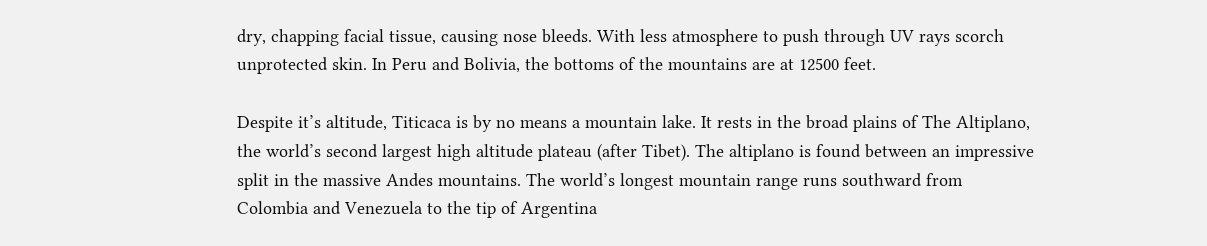dry, chapping facial tissue, causing nose bleeds. With less atmosphere to push through UV rays scorch unprotected skin. In Peru and Bolivia, the bottoms of the mountains are at 12500 feet.

Despite it’s altitude, Titicaca is by no means a mountain lake. It rests in the broad plains of The Altiplano, the world’s second largest high altitude plateau (after Tibet). The altiplano is found between an impressive split in the massive Andes mountains. The world’s longest mountain range runs southward from Colombia and Venezuela to the tip of Argentina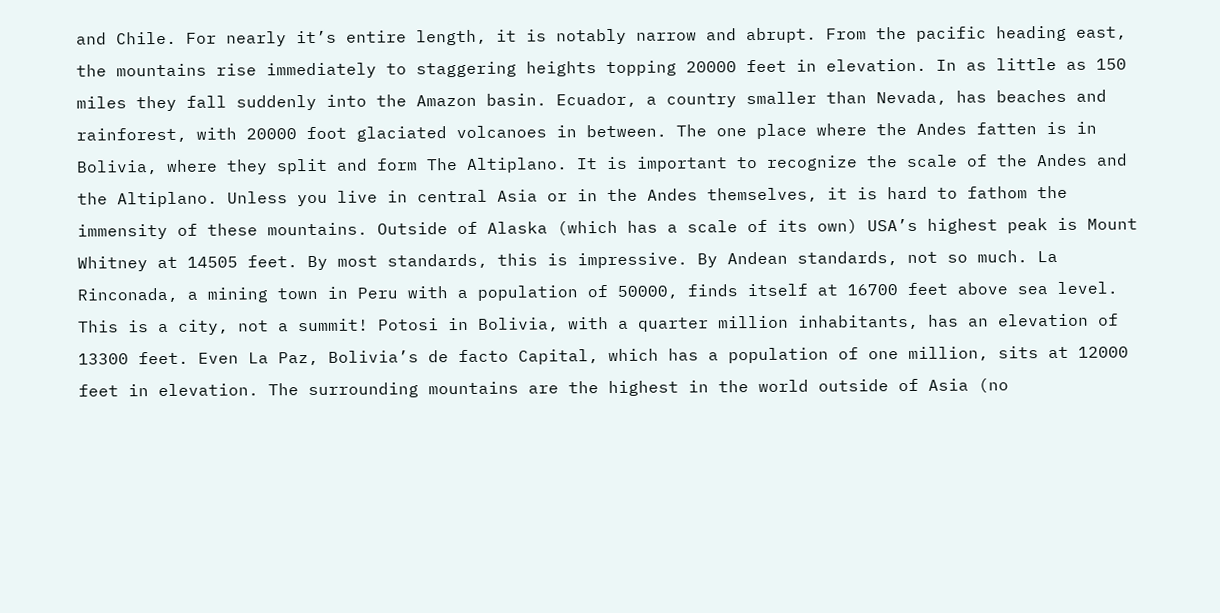and Chile. For nearly it’s entire length, it is notably narrow and abrupt. From the pacific heading east, the mountains rise immediately to staggering heights topping 20000 feet in elevation. In as little as 150 miles they fall suddenly into the Amazon basin. Ecuador, a country smaller than Nevada, has beaches and rainforest, with 20000 foot glaciated volcanoes in between. The one place where the Andes fatten is in Bolivia, where they split and form The Altiplano. It is important to recognize the scale of the Andes and the Altiplano. Unless you live in central Asia or in the Andes themselves, it is hard to fathom the immensity of these mountains. Outside of Alaska (which has a scale of its own) USA’s highest peak is Mount Whitney at 14505 feet. By most standards, this is impressive. By Andean standards, not so much. La Rinconada, a mining town in Peru with a population of 50000, finds itself at 16700 feet above sea level. This is a city, not a summit! Potosi in Bolivia, with a quarter million inhabitants, has an elevation of 13300 feet. Even La Paz, Bolivia’s de facto Capital, which has a population of one million, sits at 12000 feet in elevation. The surrounding mountains are the highest in the world outside of Asia (no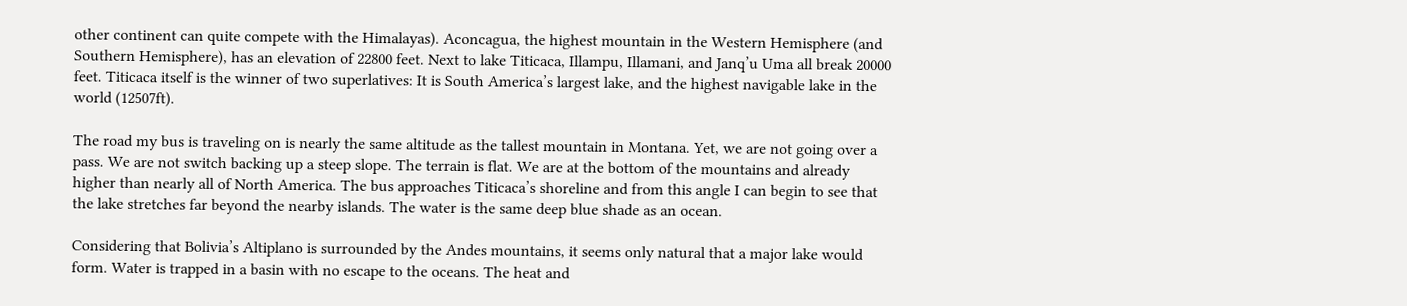other continent can quite compete with the Himalayas). Aconcagua, the highest mountain in the Western Hemisphere (and Southern Hemisphere), has an elevation of 22800 feet. Next to lake Titicaca, Illampu, Illamani, and Janq’u Uma all break 20000 feet. Titicaca itself is the winner of two superlatives: It is South America’s largest lake, and the highest navigable lake in the world (12507ft).

The road my bus is traveling on is nearly the same altitude as the tallest mountain in Montana. Yet, we are not going over a pass. We are not switch backing up a steep slope. The terrain is flat. We are at the bottom of the mountains and already higher than nearly all of North America. The bus approaches Titicaca’s shoreline and from this angle I can begin to see that the lake stretches far beyond the nearby islands. The water is the same deep blue shade as an ocean.

Considering that Bolivia’s Altiplano is surrounded by the Andes mountains, it seems only natural that a major lake would form. Water is trapped in a basin with no escape to the oceans. The heat and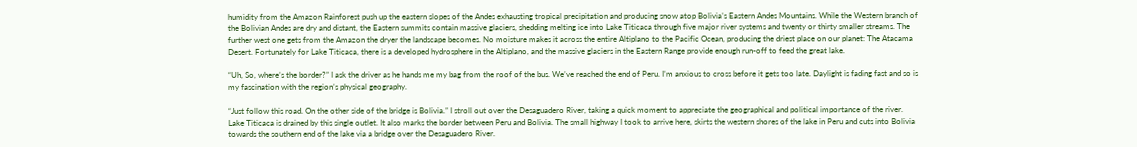humidity from the Amazon Rainforest push up the eastern slopes of the Andes exhausting tropical precipitation and producing snow atop Bolivia’s Eastern Andes Mountains. While the Western branch of the Bolivian Andes are dry and distant, the Eastern summits contain massive glaciers, shedding melting ice into Lake Titicaca through five major river systems and twenty or thirty smaller streams. The further west one gets from the Amazon the dryer the landscape becomes. No moisture makes it across the entire Altiplano to the Pacific Ocean, producing the driest place on our planet: The Atacama Desert. Fortunately for Lake Titicaca, there is a developed hydrosphere in the Altiplano, and the massive glaciers in the Eastern Range provide enough run-off to feed the great lake.

“Uh, So, where’s the border?” I ask the driver as he hands me my bag from the roof of the bus. We’ve reached the end of Peru. I’m anxious to cross before it gets too late. Daylight is fading fast and so is my fascination with the region’s physical geography.

“Just follow this road. On the other side of the bridge is Bolivia.” I stroll out over the Desaguadero River, taking a quick moment to appreciate the geographical and political importance of the river. Lake Titicaca is drained by this single outlet. It also marks the border between Peru and Bolivia. The small highway I took to arrive here, skirts the western shores of the lake in Peru and cuts into Bolivia towards the southern end of the lake via a bridge over the Desaguadero River.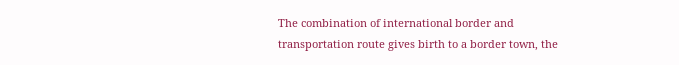The combination of international border and transportation route gives birth to a border town, the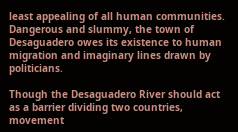least appealing of all human communities. Dangerous and slummy, the town of Desaguadero owes its existence to human migration and imaginary lines drawn by politicians.

Though the Desaguadero River should act as a barrier dividing two countries, movement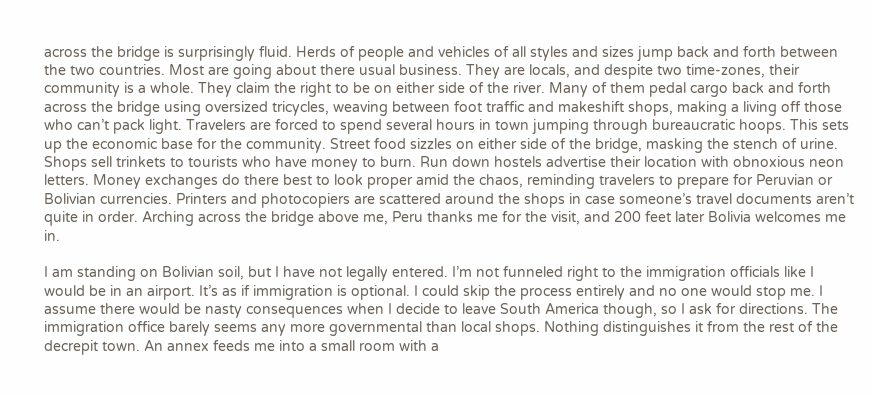across the bridge is surprisingly fluid. Herds of people and vehicles of all styles and sizes jump back and forth between the two countries. Most are going about there usual business. They are locals, and despite two time-zones, their community is a whole. They claim the right to be on either side of the river. Many of them pedal cargo back and forth across the bridge using oversized tricycles, weaving between foot traffic and makeshift shops, making a living off those who can’t pack light. Travelers are forced to spend several hours in town jumping through bureaucratic hoops. This sets up the economic base for the community. Street food sizzles on either side of the bridge, masking the stench of urine. Shops sell trinkets to tourists who have money to burn. Run down hostels advertise their location with obnoxious neon letters. Money exchanges do there best to look proper amid the chaos, reminding travelers to prepare for Peruvian or Bolivian currencies. Printers and photocopiers are scattered around the shops in case someone’s travel documents aren’t quite in order. Arching across the bridge above me, Peru thanks me for the visit, and 200 feet later Bolivia welcomes me in.

I am standing on Bolivian soil, but I have not legally entered. I’m not funneled right to the immigration officials like I would be in an airport. It’s as if immigration is optional. I could skip the process entirely and no one would stop me. I assume there would be nasty consequences when I decide to leave South America though, so I ask for directions. The immigration office barely seems any more governmental than local shops. Nothing distinguishes it from the rest of the decrepit town. An annex feeds me into a small room with a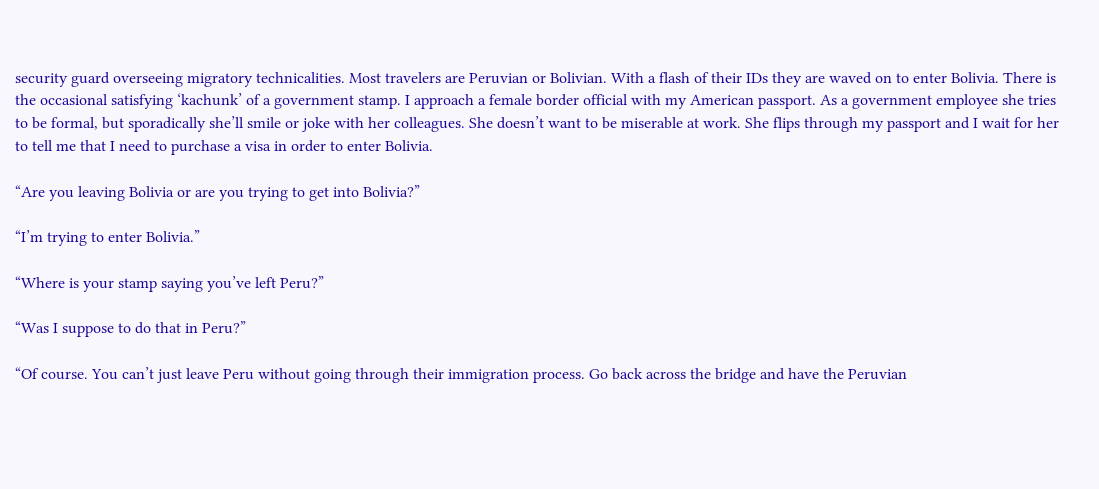security guard overseeing migratory technicalities. Most travelers are Peruvian or Bolivian. With a flash of their IDs they are waved on to enter Bolivia. There is the occasional satisfying ‘kachunk’ of a government stamp. I approach a female border official with my American passport. As a government employee she tries to be formal, but sporadically she’ll smile or joke with her colleagues. She doesn’t want to be miserable at work. She flips through my passport and I wait for her to tell me that I need to purchase a visa in order to enter Bolivia.

“Are you leaving Bolivia or are you trying to get into Bolivia?”

“I’m trying to enter Bolivia.”

“Where is your stamp saying you’ve left Peru?”

“Was I suppose to do that in Peru?”

“Of course. You can’t just leave Peru without going through their immigration process. Go back across the bridge and have the Peruvian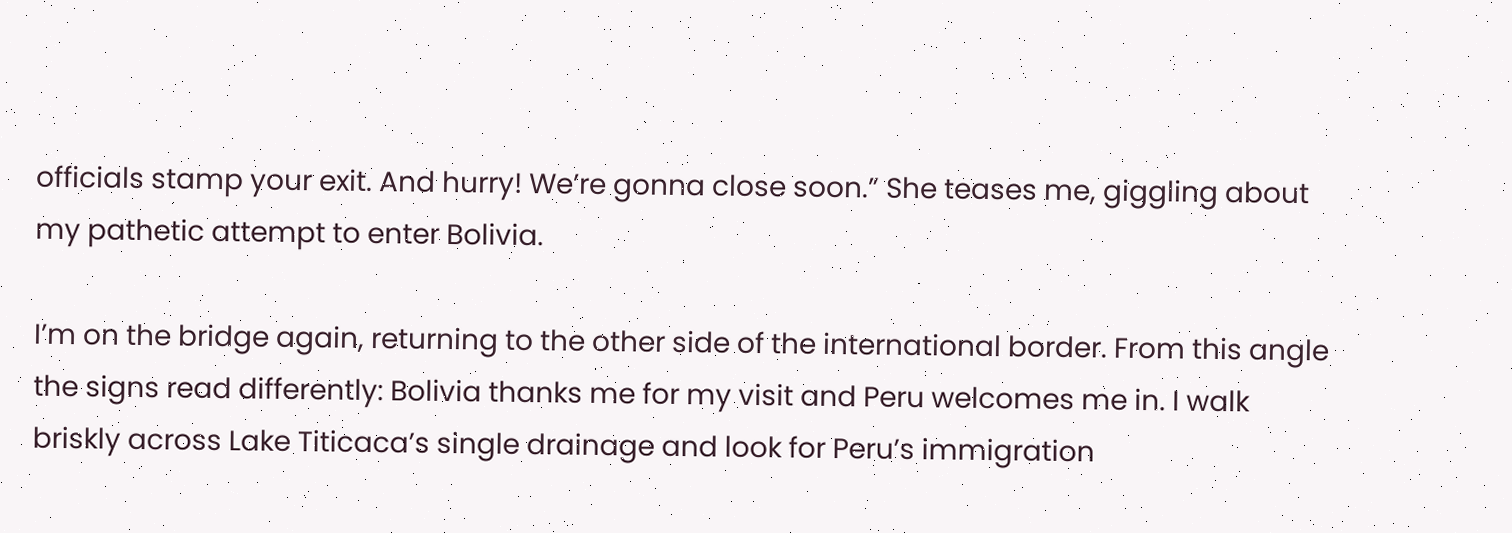officials stamp your exit. And hurry! We’re gonna close soon.” She teases me, giggling about my pathetic attempt to enter Bolivia.

I’m on the bridge again, returning to the other side of the international border. From this angle the signs read differently: Bolivia thanks me for my visit and Peru welcomes me in. I walk briskly across Lake Titicaca’s single drainage and look for Peru’s immigration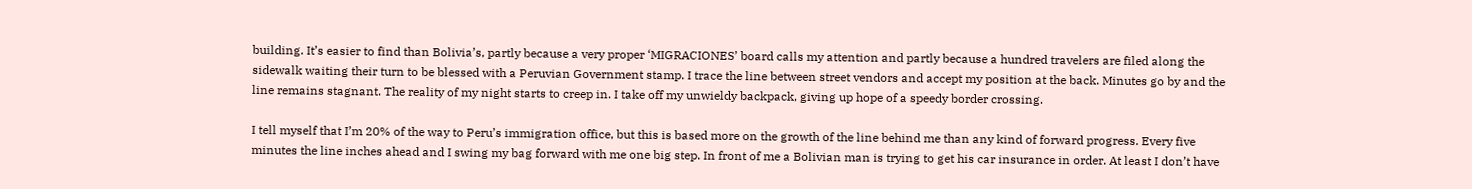building. It’s easier to find than Bolivia’s, partly because a very proper ‘MIGRACIONES’ board calls my attention and partly because a hundred travelers are filed along the sidewalk waiting their turn to be blessed with a Peruvian Government stamp. I trace the line between street vendors and accept my position at the back. Minutes go by and the line remains stagnant. The reality of my night starts to creep in. I take off my unwieldy backpack, giving up hope of a speedy border crossing.

I tell myself that I’m 20% of the way to Peru’s immigration office, but this is based more on the growth of the line behind me than any kind of forward progress. Every five minutes the line inches ahead and I swing my bag forward with me one big step. In front of me a Bolivian man is trying to get his car insurance in order. At least I don’t have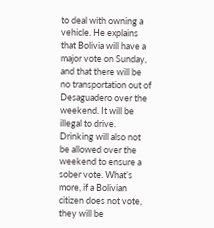to deal with owning a vehicle. He explains that Bolivia will have a major vote on Sunday, and that there will be no transportation out of Desaguadero over the weekend. It will be illegal to drive. Drinking will also not be allowed over the weekend to ensure a sober vote. What’s more, if a Bolivian citizen does not vote, they will be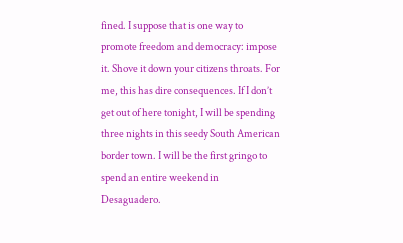fined. I suppose that is one way to promote freedom and democracy: impose it. Shove it down your citizens throats. For me, this has dire consequences. If I don’t get out of here tonight, I will be spending three nights in this seedy South American border town. I will be the first gringo to spend an entire weekend in Desaguadero.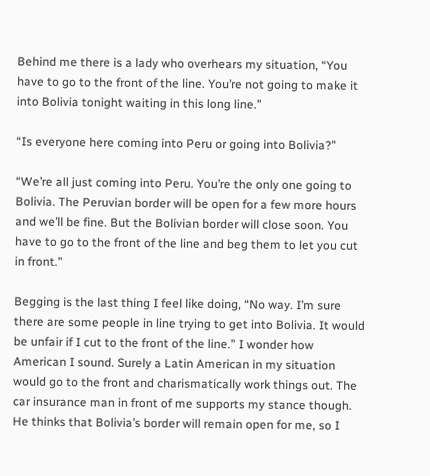Behind me there is a lady who overhears my situation, “You have to go to the front of the line. You’re not going to make it into Bolivia tonight waiting in this long line.”

“Is everyone here coming into Peru or going into Bolivia?”

“We’re all just coming into Peru. You’re the only one going to Bolivia. The Peruvian border will be open for a few more hours and we’ll be fine. But the Bolivian border will close soon. You have to go to the front of the line and beg them to let you cut in front.”

Begging is the last thing I feel like doing, “No way. I’m sure there are some people in line trying to get into Bolivia. It would be unfair if I cut to the front of the line.” I wonder how American I sound. Surely a Latin American in my situation would go to the front and charismatically work things out. The car insurance man in front of me supports my stance though. He thinks that Bolivia’s border will remain open for me, so I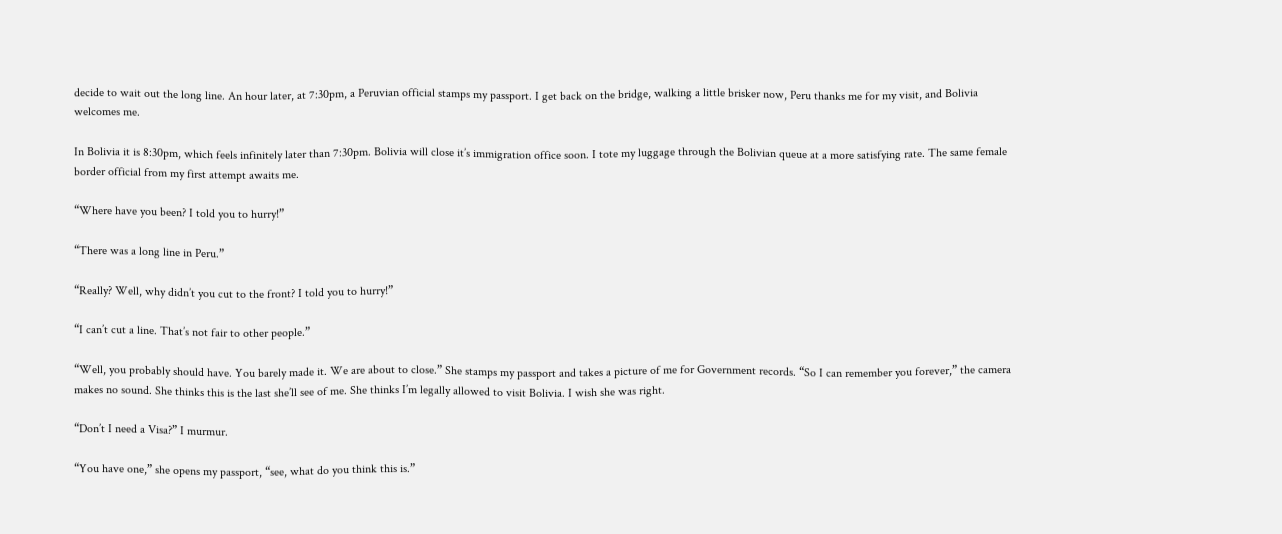decide to wait out the long line. An hour later, at 7:30pm, a Peruvian official stamps my passport. I get back on the bridge, walking a little brisker now, Peru thanks me for my visit, and Bolivia welcomes me.

In Bolivia it is 8:30pm, which feels infinitely later than 7:30pm. Bolivia will close it’s immigration office soon. I tote my luggage through the Bolivian queue at a more satisfying rate. The same female border official from my first attempt awaits me.

“Where have you been? I told you to hurry!”

“There was a long line in Peru.”

“Really? Well, why didn’t you cut to the front? I told you to hurry!”

“I can’t cut a line. That’s not fair to other people.”

“Well, you probably should have. You barely made it. We are about to close.” She stamps my passport and takes a picture of me for Government records. “So I can remember you forever,” the camera makes no sound. She thinks this is the last she’ll see of me. She thinks I’m legally allowed to visit Bolivia. I wish she was right.

“Don’t I need a Visa?” I murmur.

“You have one,” she opens my passport, “see, what do you think this is.”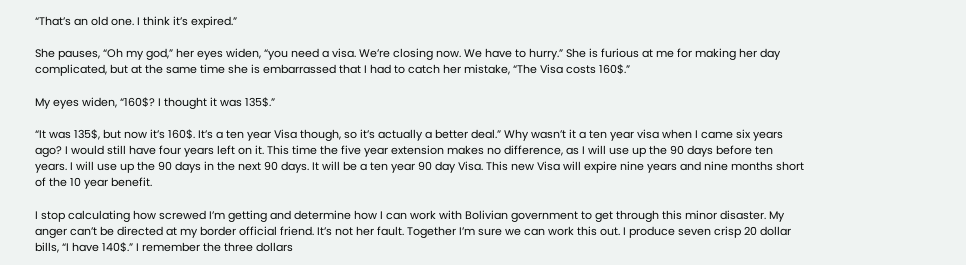“That’s an old one. I think it’s expired.”

She pauses, “Oh my god,” her eyes widen, “you need a visa. We’re closing now. We have to hurry.” She is furious at me for making her day complicated, but at the same time she is embarrassed that I had to catch her mistake, “The Visa costs 160$.”

My eyes widen, “160$? I thought it was 135$.”

“It was 135$, but now it’s 160$. It’s a ten year Visa though, so it’s actually a better deal.” Why wasn’t it a ten year visa when I came six years ago? I would still have four years left on it. This time the five year extension makes no difference, as I will use up the 90 days before ten years. I will use up the 90 days in the next 90 days. It will be a ten year 90 day Visa. This new Visa will expire nine years and nine months short of the 10 year benefit.

I stop calculating how screwed I’m getting and determine how I can work with Bolivian government to get through this minor disaster. My anger can’t be directed at my border official friend. It’s not her fault. Together I’m sure we can work this out. I produce seven crisp 20 dollar bills, “I have 140$.” I remember the three dollars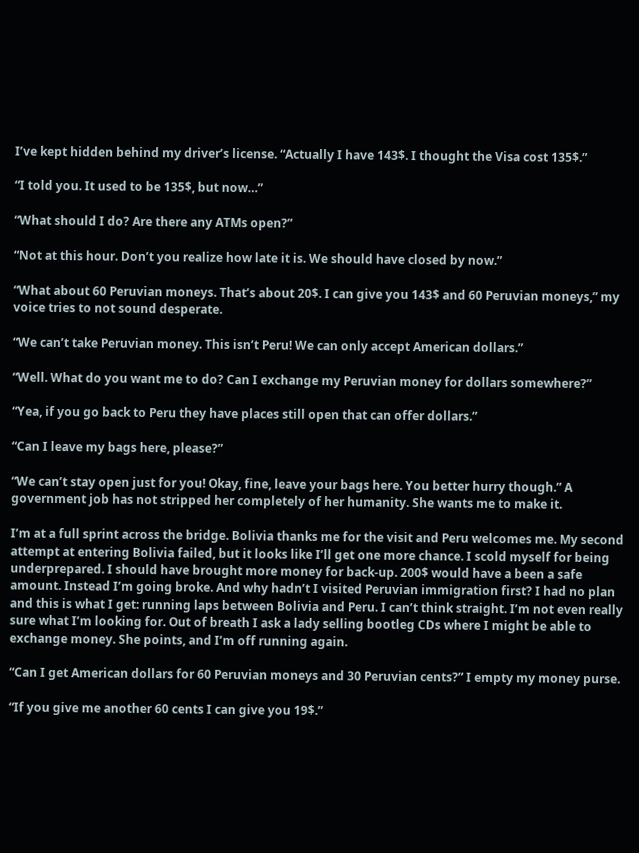I’ve kept hidden behind my driver’s license. “Actually I have 143$. I thought the Visa cost 135$.”

“I told you. It used to be 135$, but now…”

“What should I do? Are there any ATMs open?”

“Not at this hour. Don’t you realize how late it is. We should have closed by now.”

“What about 60 Peruvian moneys. That’s about 20$. I can give you 143$ and 60 Peruvian moneys,” my voice tries to not sound desperate.

“We can’t take Peruvian money. This isn’t Peru! We can only accept American dollars.”

“Well. What do you want me to do? Can I exchange my Peruvian money for dollars somewhere?”

“Yea, if you go back to Peru they have places still open that can offer dollars.”

“Can I leave my bags here, please?”

“We can’t stay open just for you! Okay, fine, leave your bags here. You better hurry though.” A government job has not stripped her completely of her humanity. She wants me to make it.

I’m at a full sprint across the bridge. Bolivia thanks me for the visit and Peru welcomes me. My second attempt at entering Bolivia failed, but it looks like I’ll get one more chance. I scold myself for being underprepared. I should have brought more money for back-up. 200$ would have a been a safe amount. Instead I’m going broke. And why hadn’t I visited Peruvian immigration first? I had no plan and this is what I get: running laps between Bolivia and Peru. I can’t think straight. I’m not even really sure what I’m looking for. Out of breath I ask a lady selling bootleg CDs where I might be able to exchange money. She points, and I’m off running again.

“Can I get American dollars for 60 Peruvian moneys and 30 Peruvian cents?” I empty my money purse.

“If you give me another 60 cents I can give you 19$.”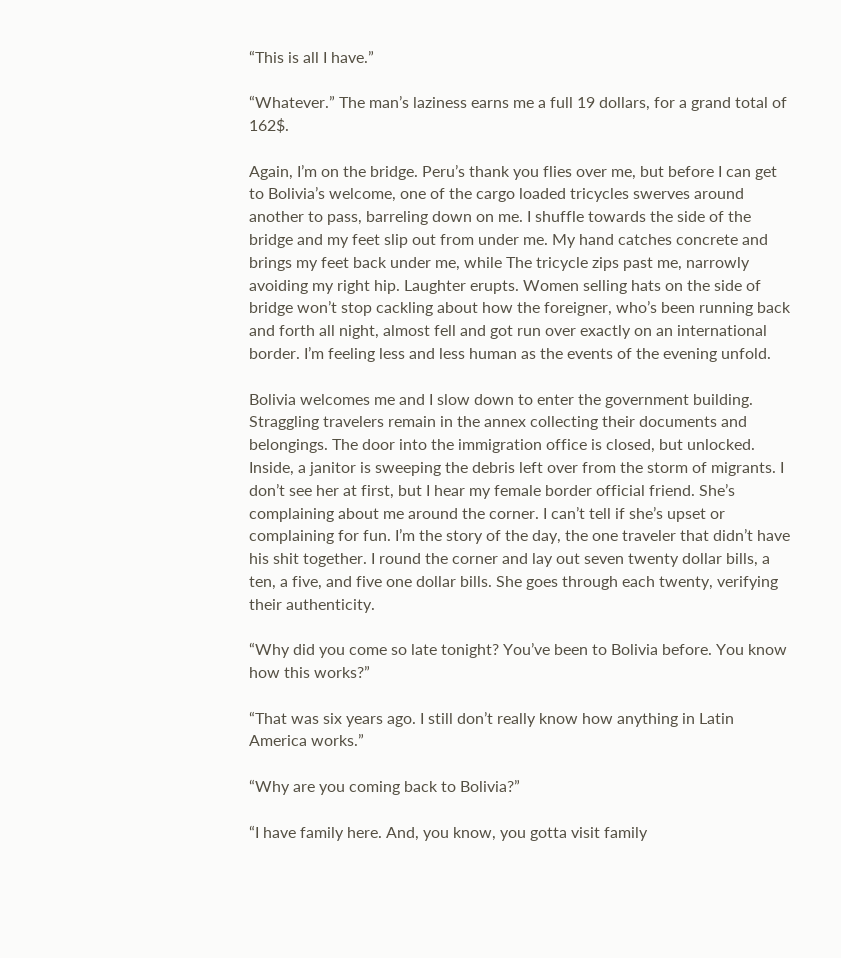“This is all I have.”

“Whatever.” The man’s laziness earns me a full 19 dollars, for a grand total of 162$.

Again, I’m on the bridge. Peru’s thank you flies over me, but before I can get to Bolivia’s welcome, one of the cargo loaded tricycles swerves around another to pass, barreling down on me. I shuffle towards the side of the bridge and my feet slip out from under me. My hand catches concrete and brings my feet back under me, while The tricycle zips past me, narrowly avoiding my right hip. Laughter erupts. Women selling hats on the side of bridge won’t stop cackling about how the foreigner, who’s been running back and forth all night, almost fell and got run over exactly on an international border. I’m feeling less and less human as the events of the evening unfold.

Bolivia welcomes me and I slow down to enter the government building. Straggling travelers remain in the annex collecting their documents and belongings. The door into the immigration office is closed, but unlocked. Inside, a janitor is sweeping the debris left over from the storm of migrants. I don’t see her at first, but I hear my female border official friend. She’s complaining about me around the corner. I can’t tell if she’s upset or complaining for fun. I’m the story of the day, the one traveler that didn’t have his shit together. I round the corner and lay out seven twenty dollar bills, a ten, a five, and five one dollar bills. She goes through each twenty, verifying their authenticity.

“Why did you come so late tonight? You’ve been to Bolivia before. You know how this works?”

“That was six years ago. I still don’t really know how anything in Latin America works.”

“Why are you coming back to Bolivia?”

“I have family here. And, you know, you gotta visit family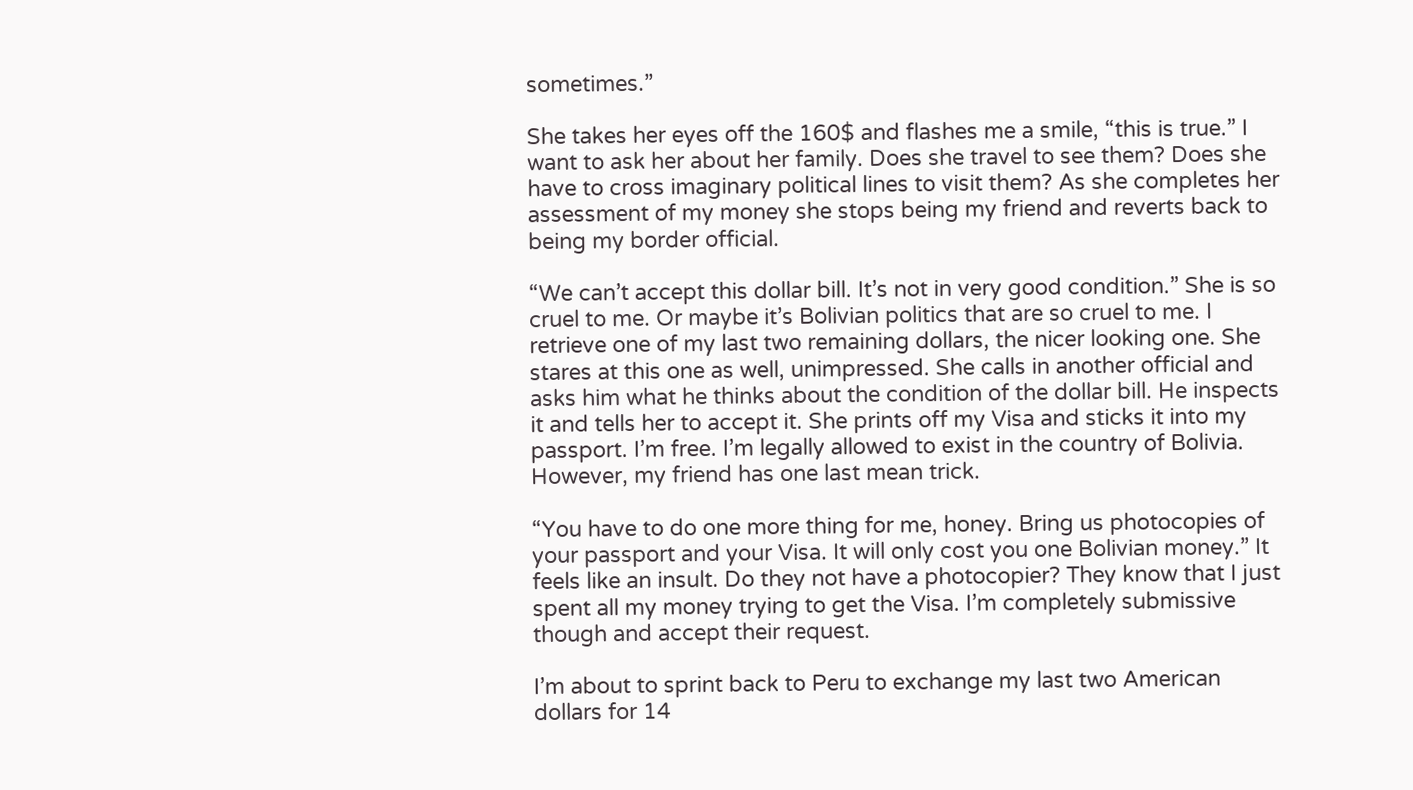sometimes.”

She takes her eyes off the 160$ and flashes me a smile, “this is true.” I want to ask her about her family. Does she travel to see them? Does she have to cross imaginary political lines to visit them? As she completes her assessment of my money she stops being my friend and reverts back to being my border official.

“We can’t accept this dollar bill. It’s not in very good condition.” She is so cruel to me. Or maybe it’s Bolivian politics that are so cruel to me. I retrieve one of my last two remaining dollars, the nicer looking one. She stares at this one as well, unimpressed. She calls in another official and asks him what he thinks about the condition of the dollar bill. He inspects it and tells her to accept it. She prints off my Visa and sticks it into my passport. I’m free. I’m legally allowed to exist in the country of Bolivia. However, my friend has one last mean trick.

“You have to do one more thing for me, honey. Bring us photocopies of your passport and your Visa. It will only cost you one Bolivian money.” It feels like an insult. Do they not have a photocopier? They know that I just spent all my money trying to get the Visa. I’m completely submissive though and accept their request.

I’m about to sprint back to Peru to exchange my last two American dollars for 14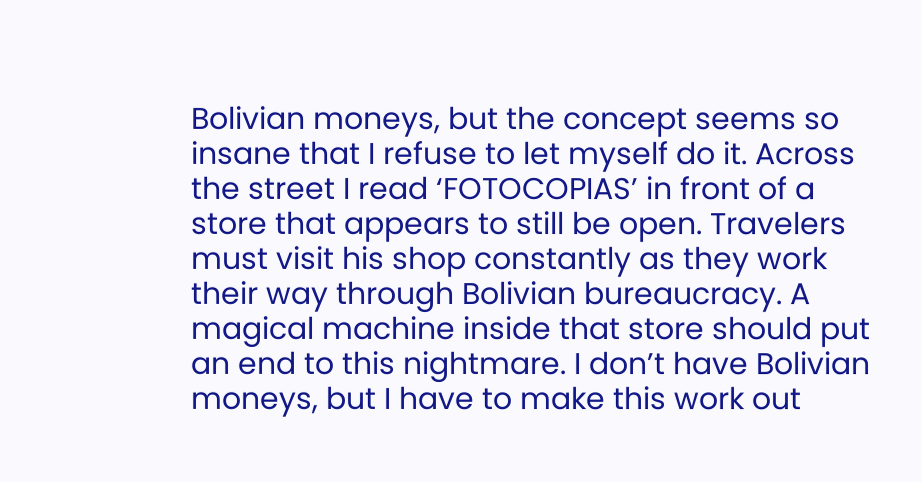Bolivian moneys, but the concept seems so insane that I refuse to let myself do it. Across the street I read ‘FOTOCOPIAS’ in front of a store that appears to still be open. Travelers must visit his shop constantly as they work their way through Bolivian bureaucracy. A magical machine inside that store should put an end to this nightmare. I don’t have Bolivian moneys, but I have to make this work out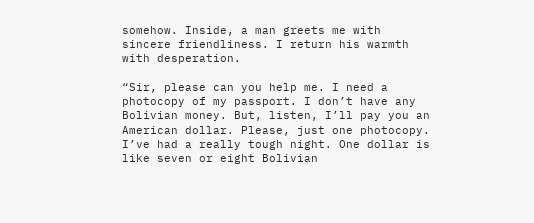somehow. Inside, a man greets me with sincere friendliness. I return his warmth with desperation.

“Sir, please can you help me. I need a photocopy of my passport. I don’t have any Bolivian money. But, listen, I’ll pay you an American dollar. Please, just one photocopy. I’ve had a really tough night. One dollar is like seven or eight Bolivian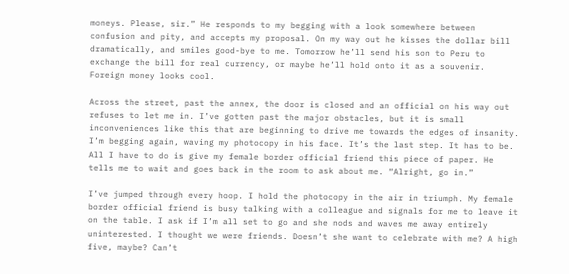moneys. Please, sir.” He responds to my begging with a look somewhere between confusion and pity, and accepts my proposal. On my way out he kisses the dollar bill dramatically, and smiles good-bye to me. Tomorrow he’ll send his son to Peru to exchange the bill for real currency, or maybe he’ll hold onto it as a souvenir. Foreign money looks cool.

Across the street, past the annex, the door is closed and an official on his way out refuses to let me in. I’ve gotten past the major obstacles, but it is small inconveniences like this that are beginning to drive me towards the edges of insanity. I’m begging again, waving my photocopy in his face. It’s the last step. It has to be. All I have to do is give my female border official friend this piece of paper. He tells me to wait and goes back in the room to ask about me. “Alright, go in.”

I’ve jumped through every hoop. I hold the photocopy in the air in triumph. My female border official friend is busy talking with a colleague and signals for me to leave it on the table. I ask if I’m all set to go and she nods and waves me away entirely uninterested. I thought we were friends. Doesn’t she want to celebrate with me? A high five, maybe? Can’t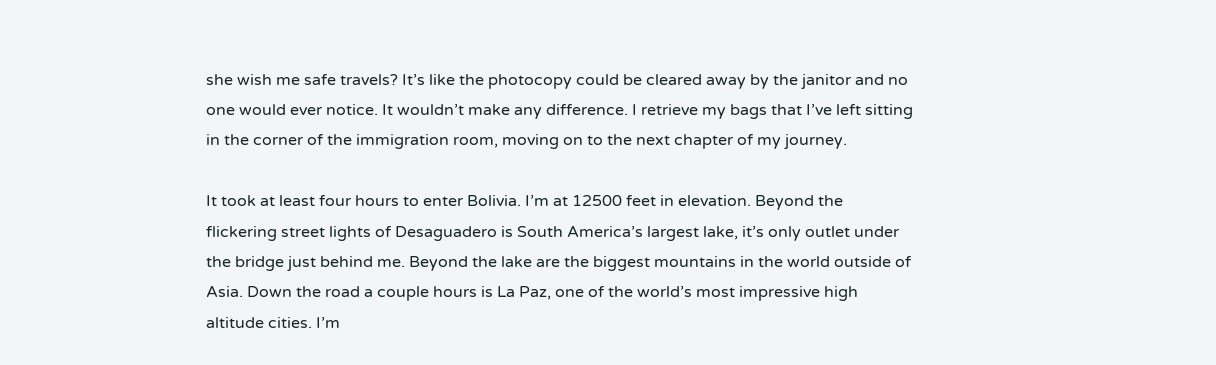she wish me safe travels? It’s like the photocopy could be cleared away by the janitor and no one would ever notice. It wouldn’t make any difference. I retrieve my bags that I’ve left sitting in the corner of the immigration room, moving on to the next chapter of my journey.

It took at least four hours to enter Bolivia. I’m at 12500 feet in elevation. Beyond the flickering street lights of Desaguadero is South America’s largest lake, it’s only outlet under the bridge just behind me. Beyond the lake are the biggest mountains in the world outside of Asia. Down the road a couple hours is La Paz, one of the world’s most impressive high altitude cities. I’m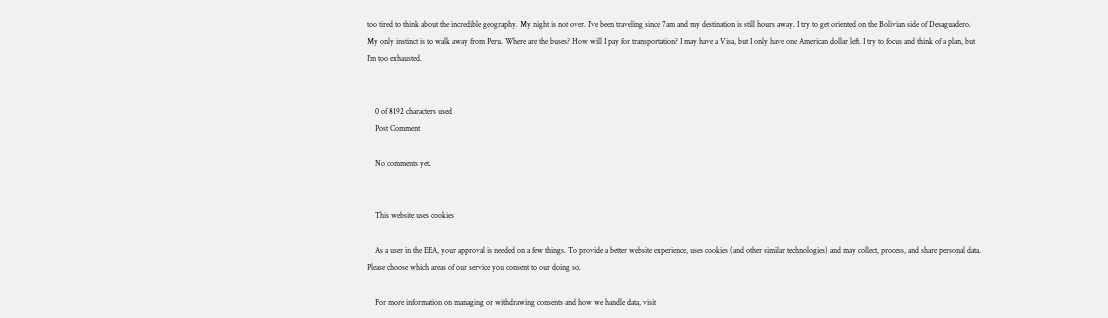too tired to think about the incredible geography. My night is not over. I’ve been traveling since 7am and my destination is still hours away. I try to get oriented on the Bolivian side of Desaguadero. My only instinct is to walk away from Peru. Where are the buses? How will I pay for transportation? I may have a Visa, but I only have one American dollar left. I try to focus and think of a plan, but I’m too exhausted.


    0 of 8192 characters used
    Post Comment

    No comments yet.


    This website uses cookies

    As a user in the EEA, your approval is needed on a few things. To provide a better website experience, uses cookies (and other similar technologies) and may collect, process, and share personal data. Please choose which areas of our service you consent to our doing so.

    For more information on managing or withdrawing consents and how we handle data, visit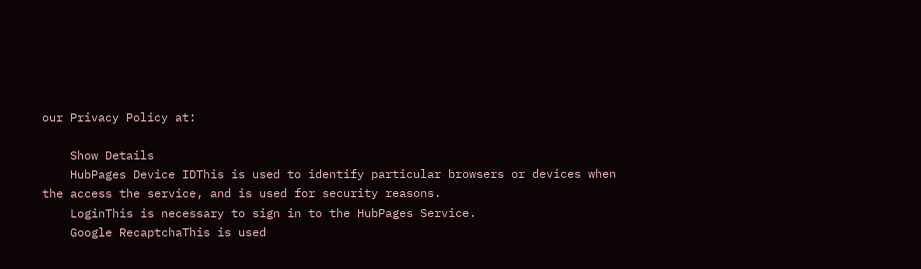our Privacy Policy at:

    Show Details
    HubPages Device IDThis is used to identify particular browsers or devices when the access the service, and is used for security reasons.
    LoginThis is necessary to sign in to the HubPages Service.
    Google RecaptchaThis is used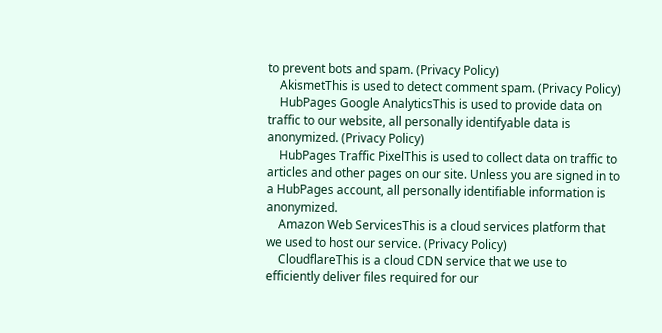to prevent bots and spam. (Privacy Policy)
    AkismetThis is used to detect comment spam. (Privacy Policy)
    HubPages Google AnalyticsThis is used to provide data on traffic to our website, all personally identifyable data is anonymized. (Privacy Policy)
    HubPages Traffic PixelThis is used to collect data on traffic to articles and other pages on our site. Unless you are signed in to a HubPages account, all personally identifiable information is anonymized.
    Amazon Web ServicesThis is a cloud services platform that we used to host our service. (Privacy Policy)
    CloudflareThis is a cloud CDN service that we use to efficiently deliver files required for our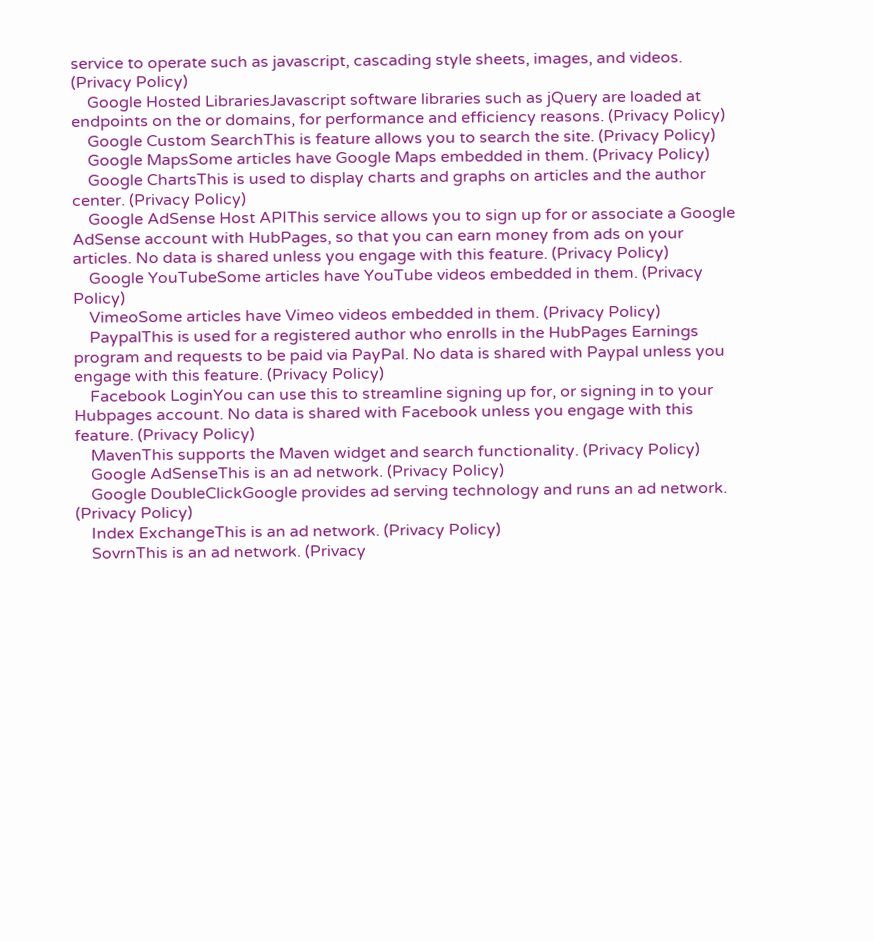service to operate such as javascript, cascading style sheets, images, and videos. (Privacy Policy)
    Google Hosted LibrariesJavascript software libraries such as jQuery are loaded at endpoints on the or domains, for performance and efficiency reasons. (Privacy Policy)
    Google Custom SearchThis is feature allows you to search the site. (Privacy Policy)
    Google MapsSome articles have Google Maps embedded in them. (Privacy Policy)
    Google ChartsThis is used to display charts and graphs on articles and the author center. (Privacy Policy)
    Google AdSense Host APIThis service allows you to sign up for or associate a Google AdSense account with HubPages, so that you can earn money from ads on your articles. No data is shared unless you engage with this feature. (Privacy Policy)
    Google YouTubeSome articles have YouTube videos embedded in them. (Privacy Policy)
    VimeoSome articles have Vimeo videos embedded in them. (Privacy Policy)
    PaypalThis is used for a registered author who enrolls in the HubPages Earnings program and requests to be paid via PayPal. No data is shared with Paypal unless you engage with this feature. (Privacy Policy)
    Facebook LoginYou can use this to streamline signing up for, or signing in to your Hubpages account. No data is shared with Facebook unless you engage with this feature. (Privacy Policy)
    MavenThis supports the Maven widget and search functionality. (Privacy Policy)
    Google AdSenseThis is an ad network. (Privacy Policy)
    Google DoubleClickGoogle provides ad serving technology and runs an ad network. (Privacy Policy)
    Index ExchangeThis is an ad network. (Privacy Policy)
    SovrnThis is an ad network. (Privacy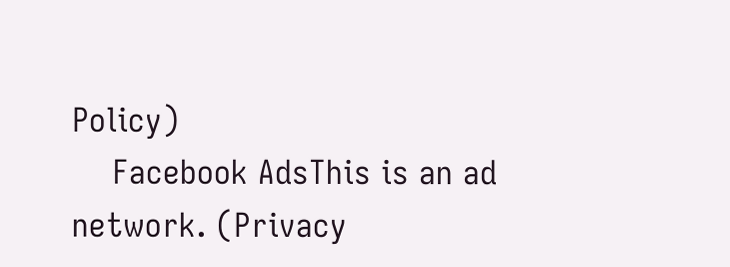Policy)
    Facebook AdsThis is an ad network. (Privacy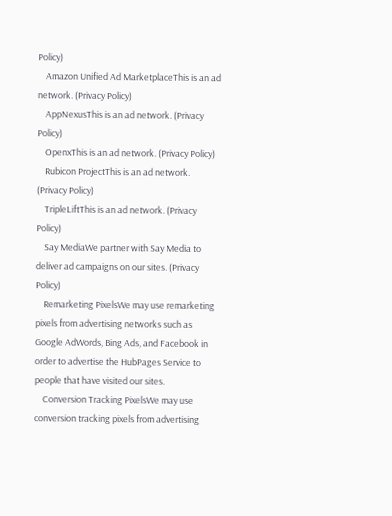Policy)
    Amazon Unified Ad MarketplaceThis is an ad network. (Privacy Policy)
    AppNexusThis is an ad network. (Privacy Policy)
    OpenxThis is an ad network. (Privacy Policy)
    Rubicon ProjectThis is an ad network. (Privacy Policy)
    TripleLiftThis is an ad network. (Privacy Policy)
    Say MediaWe partner with Say Media to deliver ad campaigns on our sites. (Privacy Policy)
    Remarketing PixelsWe may use remarketing pixels from advertising networks such as Google AdWords, Bing Ads, and Facebook in order to advertise the HubPages Service to people that have visited our sites.
    Conversion Tracking PixelsWe may use conversion tracking pixels from advertising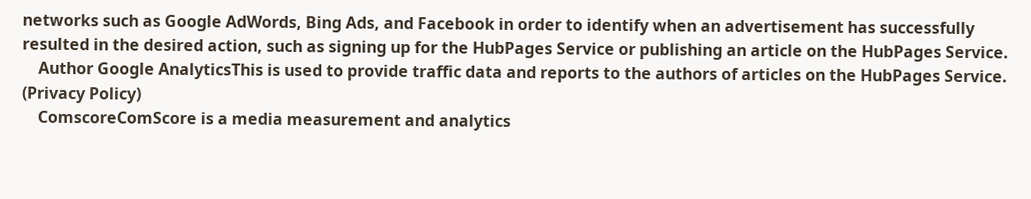networks such as Google AdWords, Bing Ads, and Facebook in order to identify when an advertisement has successfully resulted in the desired action, such as signing up for the HubPages Service or publishing an article on the HubPages Service.
    Author Google AnalyticsThis is used to provide traffic data and reports to the authors of articles on the HubPages Service. (Privacy Policy)
    ComscoreComScore is a media measurement and analytics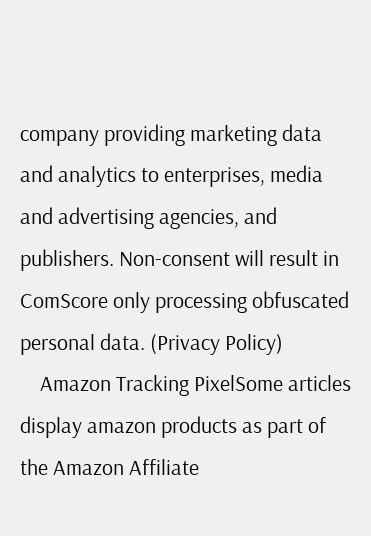company providing marketing data and analytics to enterprises, media and advertising agencies, and publishers. Non-consent will result in ComScore only processing obfuscated personal data. (Privacy Policy)
    Amazon Tracking PixelSome articles display amazon products as part of the Amazon Affiliate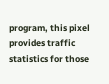program, this pixel provides traffic statistics for those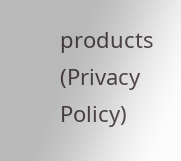products (Privacy Policy)